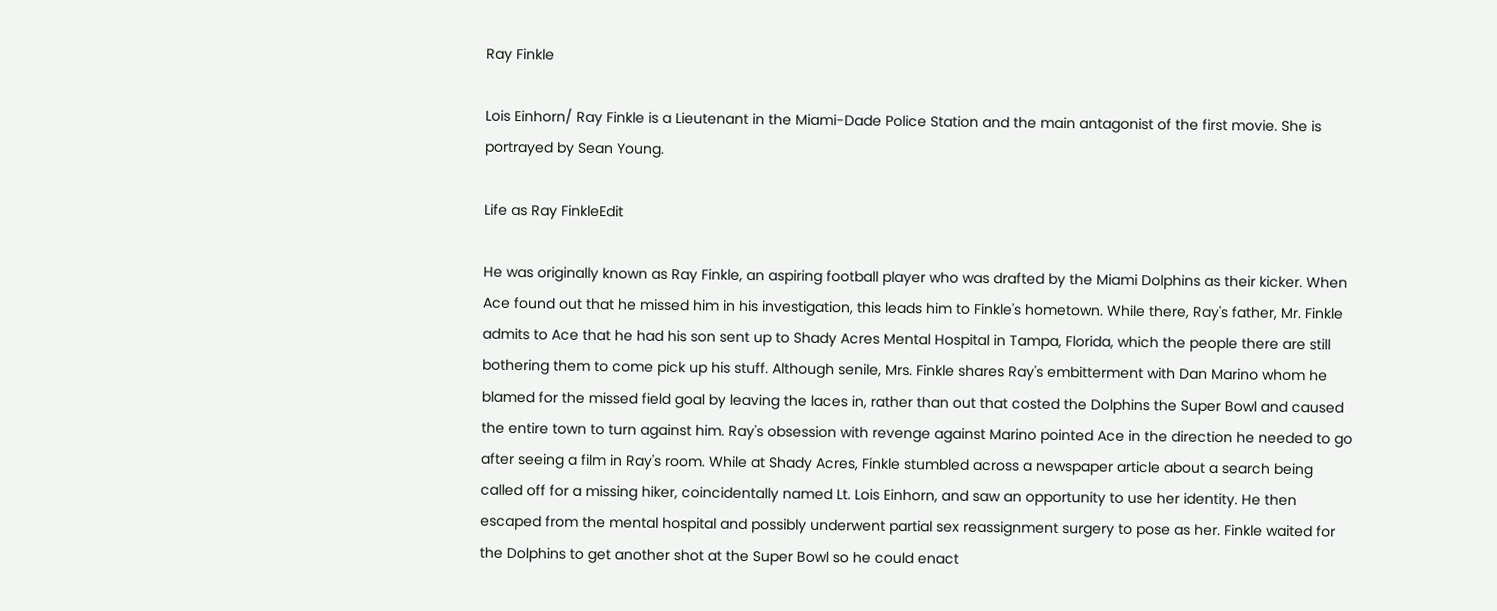Ray Finkle

Lois Einhorn/ Ray Finkle is a Lieutenant in the Miami-Dade Police Station and the main antagonist of the first movie. She is portrayed by Sean Young.

Life as Ray FinkleEdit

He was originally known as Ray Finkle, an aspiring football player who was drafted by the Miami Dolphins as their kicker. When Ace found out that he missed him in his investigation, this leads him to Finkle's hometown. While there, Ray's father, Mr. Finkle admits to Ace that he had his son sent up to Shady Acres Mental Hospital in Tampa, Florida, which the people there are still bothering them to come pick up his stuff. Although senile, Mrs. Finkle shares Ray's embitterment with Dan Marino whom he blamed for the missed field goal by leaving the laces in, rather than out that costed the Dolphins the Super Bowl and caused the entire town to turn against him. Ray's obsession with revenge against Marino pointed Ace in the direction he needed to go after seeing a film in Ray's room. While at Shady Acres, Finkle stumbled across a newspaper article about a search being called off for a missing hiker, coincidentally named Lt. Lois Einhorn, and saw an opportunity to use her identity. He then escaped from the mental hospital and possibly underwent partial sex reassignment surgery to pose as her. Finkle waited for the Dolphins to get another shot at the Super Bowl so he could enact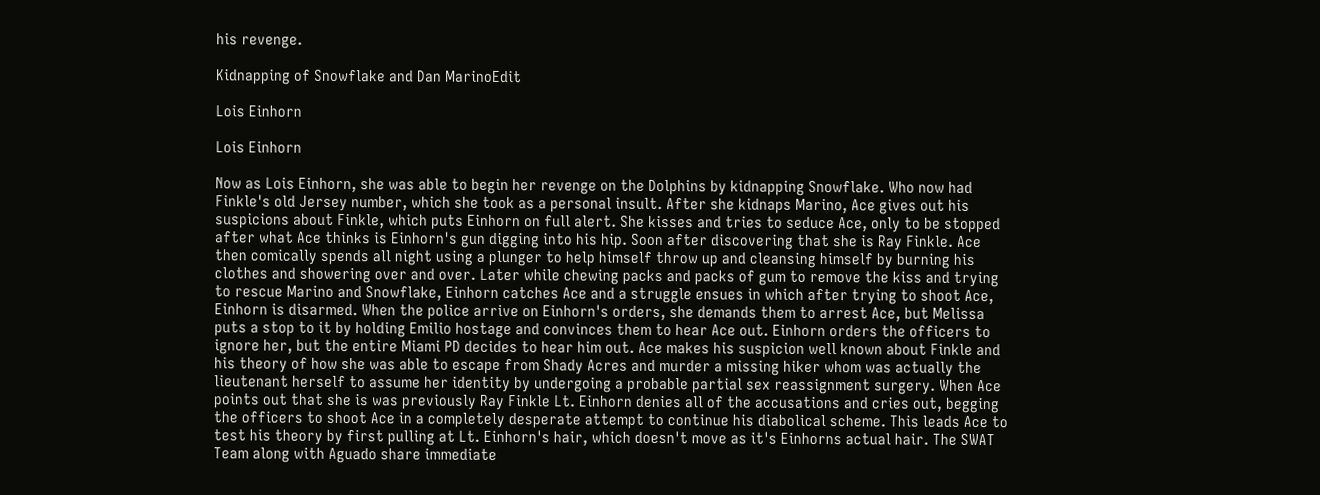his revenge.

Kidnapping of Snowflake and Dan MarinoEdit

Lois Einhorn

Lois Einhorn

Now as Lois Einhorn, she was able to begin her revenge on the Dolphins by kidnapping Snowflake. Who now had Finkle's old Jersey number, which she took as a personal insult. After she kidnaps Marino, Ace gives out his suspicions about Finkle, which puts Einhorn on full alert. She kisses and tries to seduce Ace, only to be stopped after what Ace thinks is Einhorn's gun digging into his hip. Soon after discovering that she is Ray Finkle. Ace then comically spends all night using a plunger to help himself throw up and cleansing himself by burning his clothes and showering over and over. Later while chewing packs and packs of gum to remove the kiss and trying to rescue Marino and Snowflake, Einhorn catches Ace and a struggle ensues in which after trying to shoot Ace, Einhorn is disarmed. When the police arrive on Einhorn's orders, she demands them to arrest Ace, but Melissa puts a stop to it by holding Emilio hostage and convinces them to hear Ace out. Einhorn orders the officers to ignore her, but the entire Miami PD decides to hear him out. Ace makes his suspicion well known about Finkle and his theory of how she was able to escape from Shady Acres and murder a missing hiker whom was actually the lieutenant herself to assume her identity by undergoing a probable partial sex reassignment surgery. When Ace points out that she is was previously Ray Finkle Lt. Einhorn denies all of the accusations and cries out, begging the officers to shoot Ace in a completely desperate attempt to continue his diabolical scheme. This leads Ace to test his theory by first pulling at Lt. Einhorn's hair, which doesn't move as it's Einhorns actual hair. The SWAT Team along with Aguado share immediate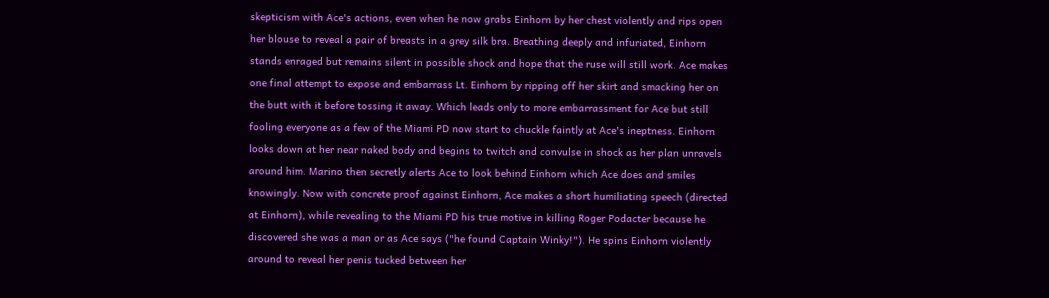skepticism with Ace's actions, even when he now grabs Einhorn by her chest violently and rips open her blouse to reveal a pair of breasts in a grey silk bra. Breathing deeply and infuriated, Einhorn stands enraged but remains silent in possible shock and hope that the ruse will still work. Ace makes one final attempt to expose and embarrass Lt. Einhorn by ripping off her skirt and smacking her on the butt with it before tossing it away. Which leads only to more embarrassment for Ace but still fooling everyone as a few of the Miami PD now start to chuckle faintly at Ace's ineptness. Einhorn looks down at her near naked body and begins to twitch and convulse in shock as her plan unravels around him. Marino then secretly alerts Ace to look behind Einhorn which Ace does and smiles knowingly. Now with concrete proof against Einhorn, Ace makes a short humiliating speech (directed at Einhorn), while revealing to the Miami PD his true motive in killing Roger Podacter because he discovered she was a man or as Ace says ("he found Captain Winky!"). He spins Einhorn violently around to reveal her penis tucked between her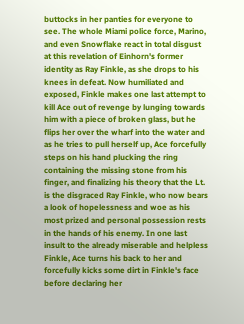buttocks in her panties for everyone to see. The whole Miami police force, Marino, and even Snowflake react in total disgust at this revelation of Einhorn's former identity as Ray Finkle, as she drops to his knees in defeat. Now humiliated and exposed, Finkle makes one last attempt to kill Ace out of revenge by lunging towards him with a piece of broken glass, but he flips her over the wharf into the water and as he tries to pull herself up, Ace forcefully steps on his hand plucking the ring containing the missing stone from his finger, and finalizing his theory that the Lt. is the disgraced Ray Finkle, who now bears a look of hopelessness and woe as his most prized and personal possession rests in the hands of his enemy. In one last insult to the already miserable and helpless Finkle, Ace turns his back to her and forcefully kicks some dirt in Finkle's face before declaring her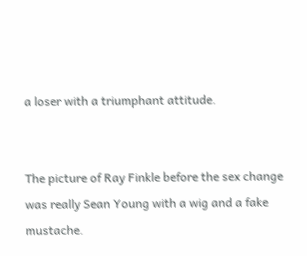a loser with a triumphant attitude.


The picture of Ray Finkle before the sex change was really Sean Young with a wig and a fake mustache.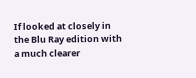If looked at closely in the Blu Ray edition with a much clearer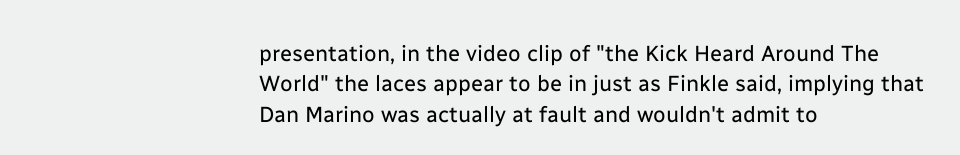presentation, in the video clip of "the Kick Heard Around The World" the laces appear to be in just as Finkle said, implying that Dan Marino was actually at fault and wouldn't admit to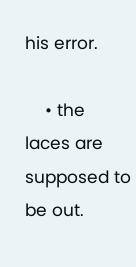his error.

    • the laces are supposed to be out.